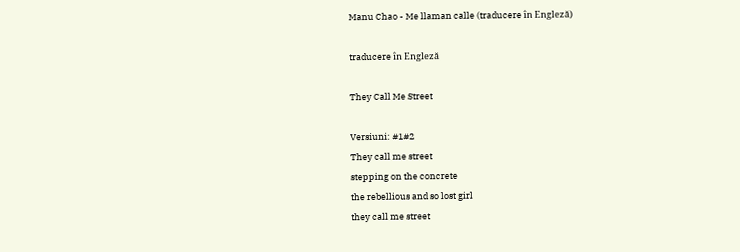Manu Chao - Me llaman calle (traducere în Engleză)

traducere în Engleză

They Call Me Street

Versiuni: #1#2
They call me street
stepping on the concrete
the rebellious and so lost girl
they call me street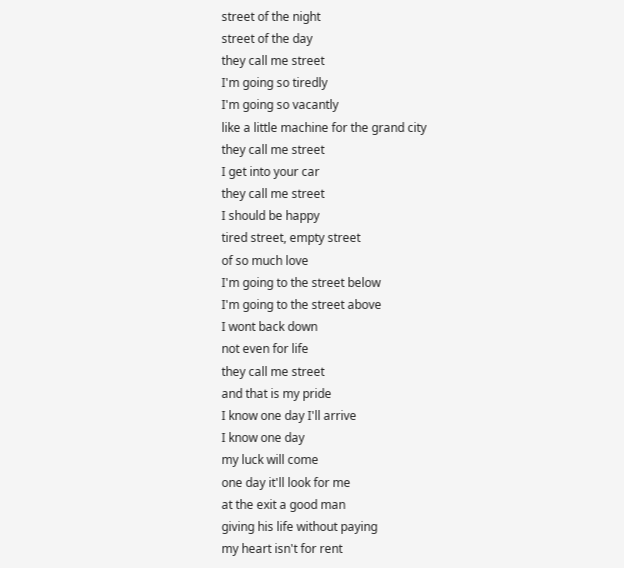street of the night
street of the day
they call me street
I'm going so tiredly
I'm going so vacantly
like a little machine for the grand city
they call me street
I get into your car
they call me street
I should be happy
tired street, empty street
of so much love
I'm going to the street below
I'm going to the street above
I wont back down
not even for life
they call me street
and that is my pride
I know one day I'll arrive
I know one day
my luck will come
one day it'll look for me
at the exit a good man
giving his life without paying
my heart isn't for rent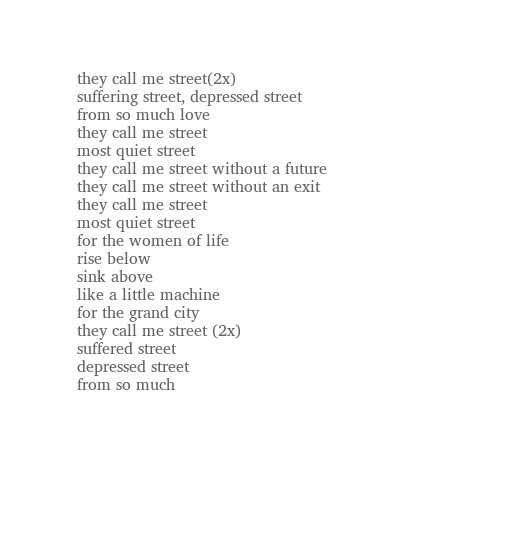they call me street(2x)
suffering street, depressed street
from so much love
they call me street
most quiet street
they call me street without a future
they call me street without an exit
they call me street
most quiet street
for the women of life
rise below
sink above
like a little machine
for the grand city
they call me street (2x)
suffered street
depressed street
from so much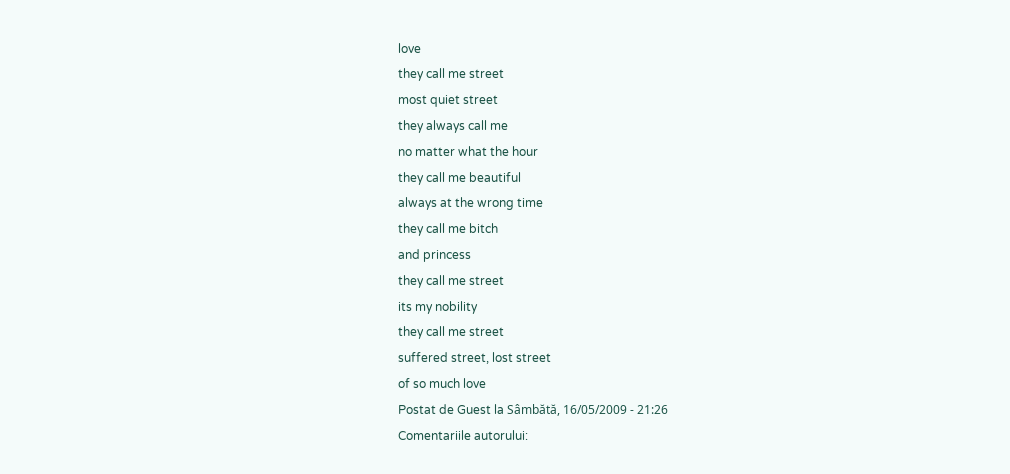love
they call me street
most quiet street
they always call me
no matter what the hour
they call me beautiful
always at the wrong time
they call me bitch
and princess
they call me street
its my nobility
they call me street
suffered street, lost street
of so much love
Postat de Guest la Sâmbătă, 16/05/2009 - 21:26
Comentariile autorului: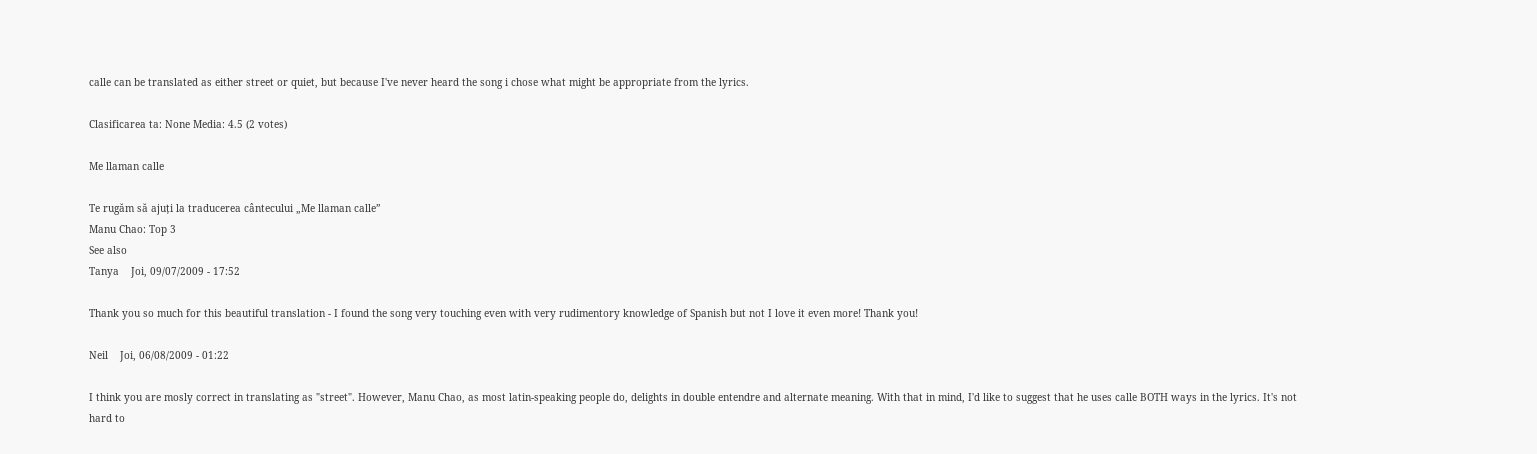calle can be translated as either street or quiet, but because I've never heard the song i chose what might be appropriate from the lyrics.

Clasificarea ta: None Media: 4.5 (2 votes)

Me llaman calle

Te rugăm să ajuți la traducerea cântecului „Me llaman calle”
Manu Chao: Top 3
See also
Tanya    Joi, 09/07/2009 - 17:52

Thank you so much for this beautiful translation - I found the song very touching even with very rudimentory knowledge of Spanish but not I love it even more! Thank you!

Neil    Joi, 06/08/2009 - 01:22

I think you are mosly correct in translating as "street". However, Manu Chao, as most latin-speaking people do, delights in double entendre and alternate meaning. With that in mind, I'd like to suggest that he uses calle BOTH ways in the lyrics. It's not hard to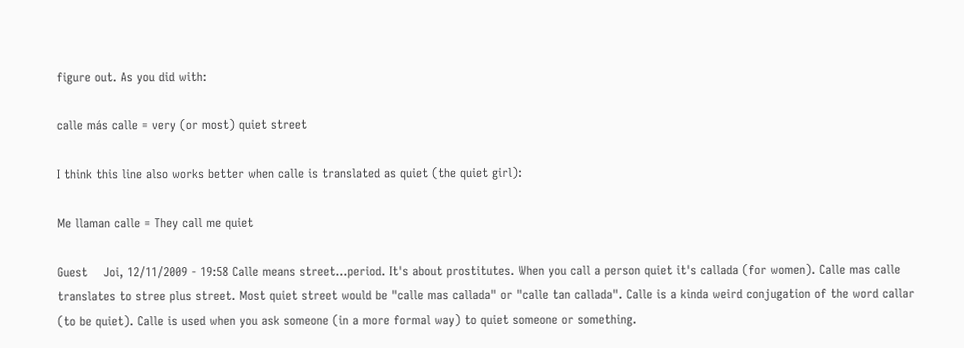figure out. As you did with:

calle más calle = very (or most) quiet street

I think this line also works better when calle is translated as quiet (the quiet girl):

Me llaman calle = They call me quiet

Guest    Joi, 12/11/2009 - 19:58 Calle means street...period. It's about prostitutes. When you call a person quiet it's callada (for women). Calle mas calle translates to stree plus street. Most quiet street would be "calle mas callada" or "calle tan callada". Calle is a kinda weird conjugation of the word callar (to be quiet). Calle is used when you ask someone (in a more formal way) to quiet someone or something.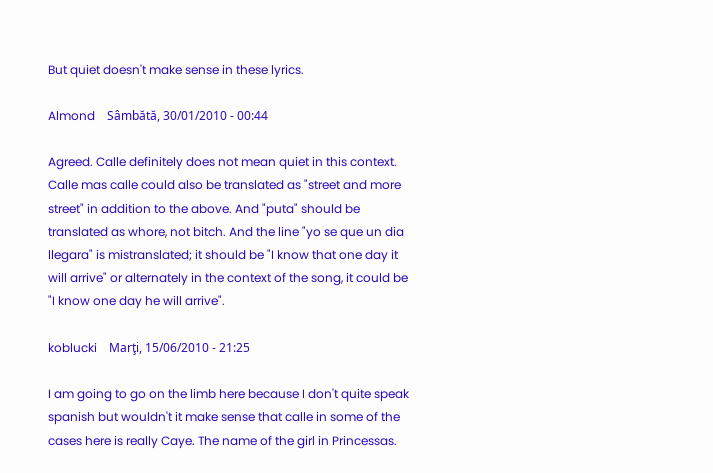But quiet doesn't make sense in these lyrics.

Almond    Sâmbătă, 30/01/2010 - 00:44

Agreed. Calle definitely does not mean quiet in this context. Calle mas calle could also be translated as "street and more street" in addition to the above. And "puta" should be translated as whore, not bitch. And the line "yo se que un dia llegara" is mistranslated; it should be "I know that one day it will arrive" or alternately in the context of the song, it could be "I know one day he will arrive".

koblucki    Marţi, 15/06/2010 - 21:25

I am going to go on the limb here because I don't quite speak spanish but wouldn't it make sense that calle in some of the cases here is really Caye. The name of the girl in Princessas.